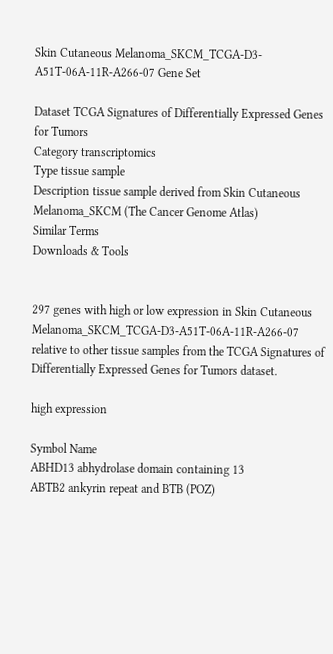Skin Cutaneous Melanoma_SKCM_TCGA-D3-A51T-06A-11R-A266-07 Gene Set

Dataset TCGA Signatures of Differentially Expressed Genes for Tumors
Category transcriptomics
Type tissue sample
Description tissue sample derived from Skin Cutaneous Melanoma_SKCM (The Cancer Genome Atlas)
Similar Terms
Downloads & Tools


297 genes with high or low expression in Skin Cutaneous Melanoma_SKCM_TCGA-D3-A51T-06A-11R-A266-07 relative to other tissue samples from the TCGA Signatures of Differentially Expressed Genes for Tumors dataset.

high expression

Symbol Name
ABHD13 abhydrolase domain containing 13
ABTB2 ankyrin repeat and BTB (POZ)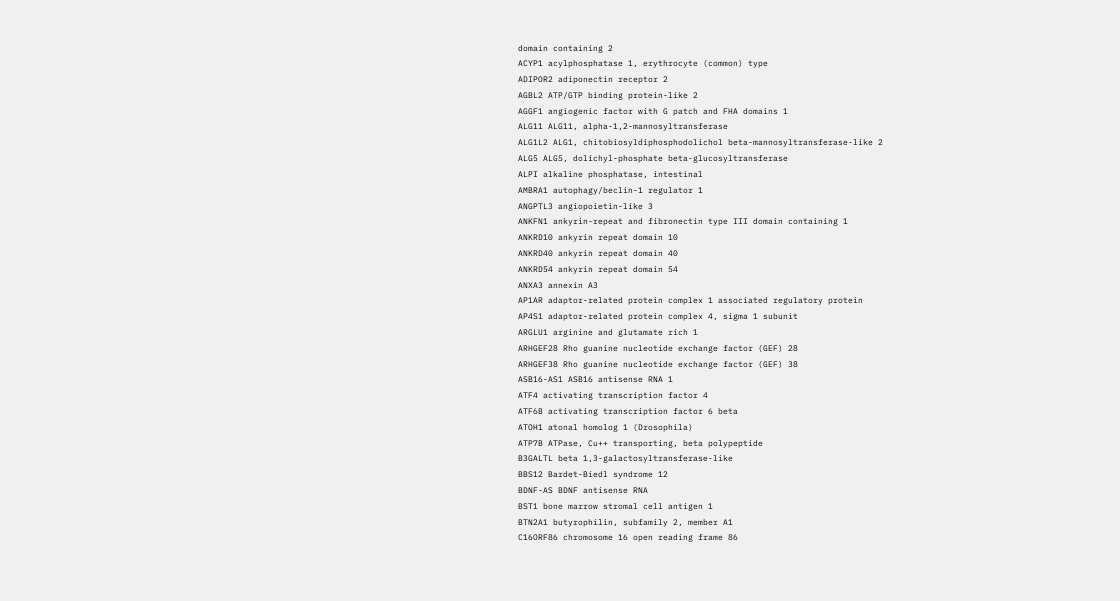domain containing 2
ACYP1 acylphosphatase 1, erythrocyte (common) type
ADIPOR2 adiponectin receptor 2
AGBL2 ATP/GTP binding protein-like 2
AGGF1 angiogenic factor with G patch and FHA domains 1
ALG11 ALG11, alpha-1,2-mannosyltransferase
ALG1L2 ALG1, chitobiosyldiphosphodolichol beta-mannosyltransferase-like 2
ALG5 ALG5, dolichyl-phosphate beta-glucosyltransferase
ALPI alkaline phosphatase, intestinal
AMBRA1 autophagy/beclin-1 regulator 1
ANGPTL3 angiopoietin-like 3
ANKFN1 ankyrin-repeat and fibronectin type III domain containing 1
ANKRD10 ankyrin repeat domain 10
ANKRD40 ankyrin repeat domain 40
ANKRD54 ankyrin repeat domain 54
ANXA3 annexin A3
AP1AR adaptor-related protein complex 1 associated regulatory protein
AP4S1 adaptor-related protein complex 4, sigma 1 subunit
ARGLU1 arginine and glutamate rich 1
ARHGEF28 Rho guanine nucleotide exchange factor (GEF) 28
ARHGEF38 Rho guanine nucleotide exchange factor (GEF) 38
ASB16-AS1 ASB16 antisense RNA 1
ATF4 activating transcription factor 4
ATF6B activating transcription factor 6 beta
ATOH1 atonal homolog 1 (Drosophila)
ATP7B ATPase, Cu++ transporting, beta polypeptide
B3GALTL beta 1,3-galactosyltransferase-like
BBS12 Bardet-Biedl syndrome 12
BDNF-AS BDNF antisense RNA
BST1 bone marrow stromal cell antigen 1
BTN2A1 butyrophilin, subfamily 2, member A1
C16ORF86 chromosome 16 open reading frame 86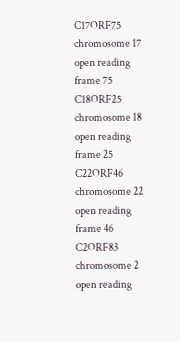C17ORF75 chromosome 17 open reading frame 75
C18ORF25 chromosome 18 open reading frame 25
C22ORF46 chromosome 22 open reading frame 46
C2ORF83 chromosome 2 open reading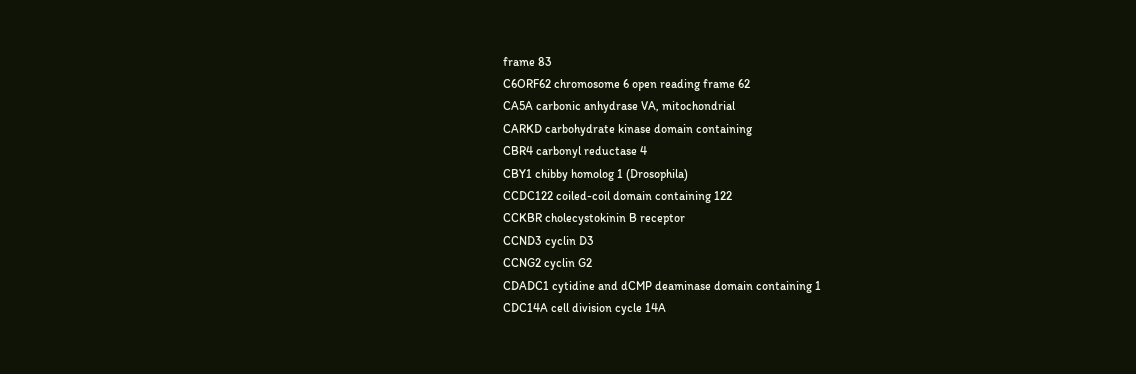frame 83
C6ORF62 chromosome 6 open reading frame 62
CA5A carbonic anhydrase VA, mitochondrial
CARKD carbohydrate kinase domain containing
CBR4 carbonyl reductase 4
CBY1 chibby homolog 1 (Drosophila)
CCDC122 coiled-coil domain containing 122
CCKBR cholecystokinin B receptor
CCND3 cyclin D3
CCNG2 cyclin G2
CDADC1 cytidine and dCMP deaminase domain containing 1
CDC14A cell division cycle 14A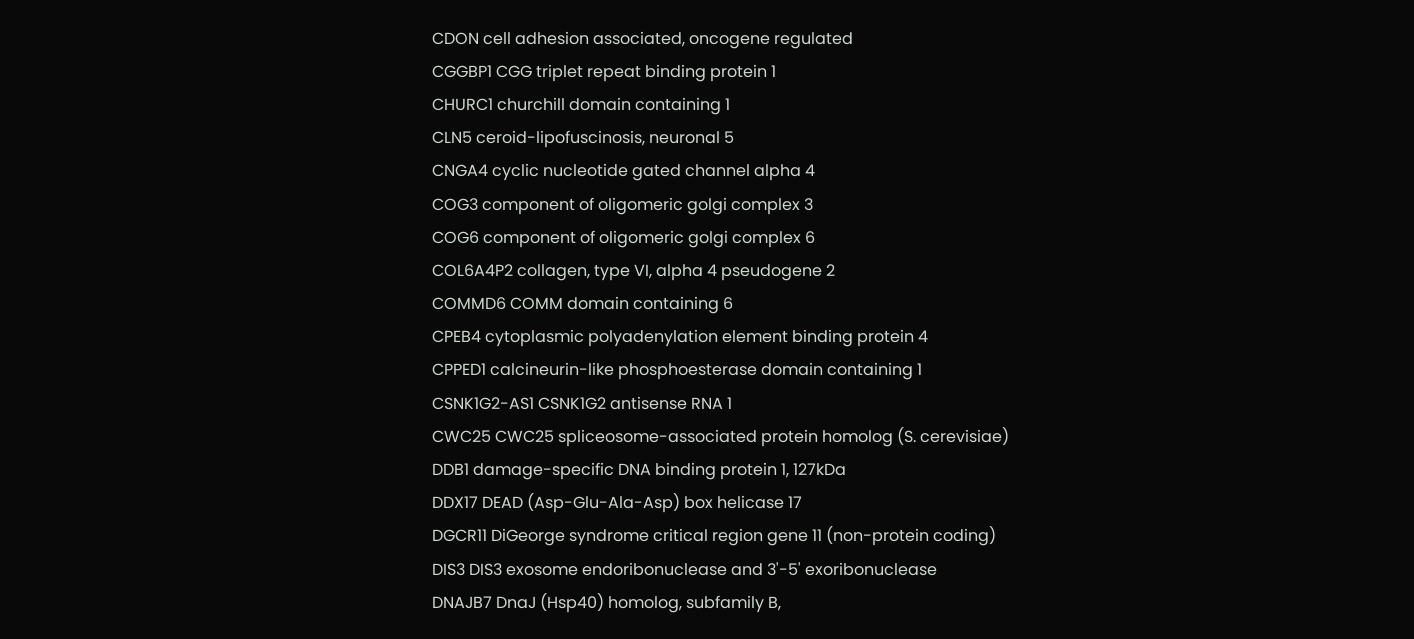CDON cell adhesion associated, oncogene regulated
CGGBP1 CGG triplet repeat binding protein 1
CHURC1 churchill domain containing 1
CLN5 ceroid-lipofuscinosis, neuronal 5
CNGA4 cyclic nucleotide gated channel alpha 4
COG3 component of oligomeric golgi complex 3
COG6 component of oligomeric golgi complex 6
COL6A4P2 collagen, type VI, alpha 4 pseudogene 2
COMMD6 COMM domain containing 6
CPEB4 cytoplasmic polyadenylation element binding protein 4
CPPED1 calcineurin-like phosphoesterase domain containing 1
CSNK1G2-AS1 CSNK1G2 antisense RNA 1
CWC25 CWC25 spliceosome-associated protein homolog (S. cerevisiae)
DDB1 damage-specific DNA binding protein 1, 127kDa
DDX17 DEAD (Asp-Glu-Ala-Asp) box helicase 17
DGCR11 DiGeorge syndrome critical region gene 11 (non-protein coding)
DIS3 DIS3 exosome endoribonuclease and 3'-5' exoribonuclease
DNAJB7 DnaJ (Hsp40) homolog, subfamily B,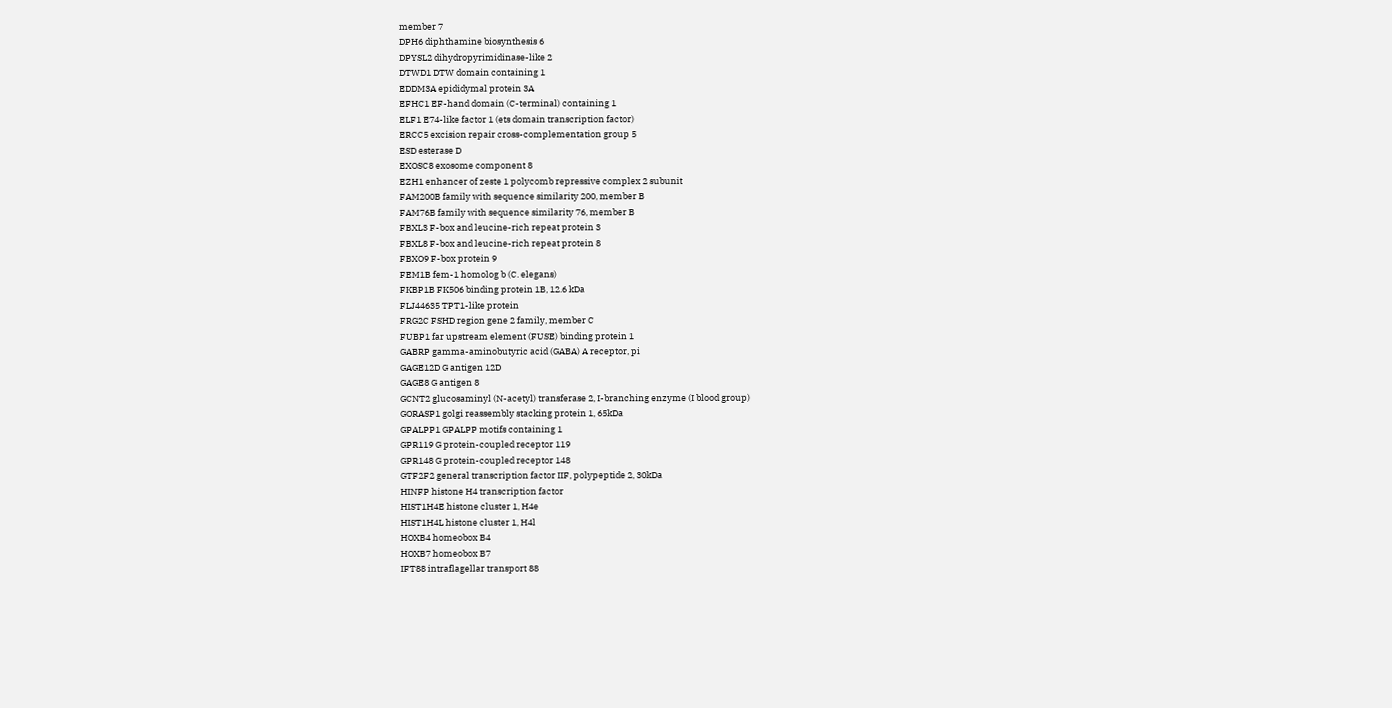member 7
DPH6 diphthamine biosynthesis 6
DPYSL2 dihydropyrimidinase-like 2
DTWD1 DTW domain containing 1
EDDM3A epididymal protein 3A
EFHC1 EF-hand domain (C-terminal) containing 1
ELF1 E74-like factor 1 (ets domain transcription factor)
ERCC5 excision repair cross-complementation group 5
ESD esterase D
EXOSC8 exosome component 8
EZH1 enhancer of zeste 1 polycomb repressive complex 2 subunit
FAM200B family with sequence similarity 200, member B
FAM76B family with sequence similarity 76, member B
FBXL3 F-box and leucine-rich repeat protein 3
FBXL8 F-box and leucine-rich repeat protein 8
FBXO9 F-box protein 9
FEM1B fem-1 homolog b (C. elegans)
FKBP1B FK506 binding protein 1B, 12.6 kDa
FLJ44635 TPT1-like protein
FRG2C FSHD region gene 2 family, member C
FUBP1 far upstream element (FUSE) binding protein 1
GABRP gamma-aminobutyric acid (GABA) A receptor, pi
GAGE12D G antigen 12D
GAGE8 G antigen 8
GCNT2 glucosaminyl (N-acetyl) transferase 2, I-branching enzyme (I blood group)
GORASP1 golgi reassembly stacking protein 1, 65kDa
GPALPP1 GPALPP motifs containing 1
GPR119 G protein-coupled receptor 119
GPR148 G protein-coupled receptor 148
GTF2F2 general transcription factor IIF, polypeptide 2, 30kDa
HINFP histone H4 transcription factor
HIST1H4E histone cluster 1, H4e
HIST1H4L histone cluster 1, H4l
HOXB4 homeobox B4
HOXB7 homeobox B7
IFT88 intraflagellar transport 88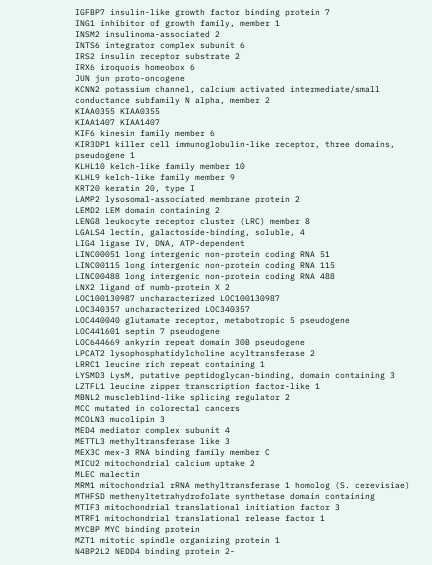IGFBP7 insulin-like growth factor binding protein 7
ING1 inhibitor of growth family, member 1
INSM2 insulinoma-associated 2
INTS6 integrator complex subunit 6
IRS2 insulin receptor substrate 2
IRX6 iroquois homeobox 6
JUN jun proto-oncogene
KCNN2 potassium channel, calcium activated intermediate/small conductance subfamily N alpha, member 2
KIAA0355 KIAA0355
KIAA1407 KIAA1407
KIF6 kinesin family member 6
KIR3DP1 killer cell immunoglobulin-like receptor, three domains, pseudogene 1
KLHL10 kelch-like family member 10
KLHL9 kelch-like family member 9
KRT20 keratin 20, type I
LAMP2 lysosomal-associated membrane protein 2
LEMD2 LEM domain containing 2
LENG8 leukocyte receptor cluster (LRC) member 8
LGALS4 lectin, galactoside-binding, soluble, 4
LIG4 ligase IV, DNA, ATP-dependent
LINC00051 long intergenic non-protein coding RNA 51
LINC00115 long intergenic non-protein coding RNA 115
LINC00488 long intergenic non-protein coding RNA 488
LNX2 ligand of numb-protein X 2
LOC100130987 uncharacterized LOC100130987
LOC340357 uncharacterized LOC340357
LOC440040 glutamate receptor, metabotropic 5 pseudogene
LOC441601 septin 7 pseudogene
LOC644669 ankyrin repeat domain 30B pseudogene
LPCAT2 lysophosphatidylcholine acyltransferase 2
LRRC1 leucine rich repeat containing 1
LYSMD3 LysM, putative peptidoglycan-binding, domain containing 3
LZTFL1 leucine zipper transcription factor-like 1
MBNL2 muscleblind-like splicing regulator 2
MCC mutated in colorectal cancers
MCOLN3 mucolipin 3
MED4 mediator complex subunit 4
METTL3 methyltransferase like 3
MEX3C mex-3 RNA binding family member C
MICU2 mitochondrial calcium uptake 2
MLEC malectin
MRM1 mitochondrial rRNA methyltransferase 1 homolog (S. cerevisiae)
MTHFSD methenyltetrahydrofolate synthetase domain containing
MTIF3 mitochondrial translational initiation factor 3
MTRF1 mitochondrial translational release factor 1
MYCBP MYC binding protein
MZT1 mitotic spindle organizing protein 1
N4BP2L2 NEDD4 binding protein 2-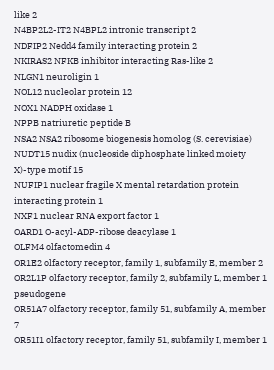like 2
N4BP2L2-IT2 N4BPL2 intronic transcript 2
NDFIP2 Nedd4 family interacting protein 2
NKIRAS2 NFKB inhibitor interacting Ras-like 2
NLGN1 neuroligin 1
NOL12 nucleolar protein 12
NOX1 NADPH oxidase 1
NPPB natriuretic peptide B
NSA2 NSA2 ribosome biogenesis homolog (S. cerevisiae)
NUDT15 nudix (nucleoside diphosphate linked moiety X)-type motif 15
NUFIP1 nuclear fragile X mental retardation protein interacting protein 1
NXF1 nuclear RNA export factor 1
OARD1 O-acyl-ADP-ribose deacylase 1
OLFM4 olfactomedin 4
OR1E2 olfactory receptor, family 1, subfamily E, member 2
OR2L1P olfactory receptor, family 2, subfamily L, member 1 pseudogene
OR51A7 olfactory receptor, family 51, subfamily A, member 7
OR51I1 olfactory receptor, family 51, subfamily I, member 1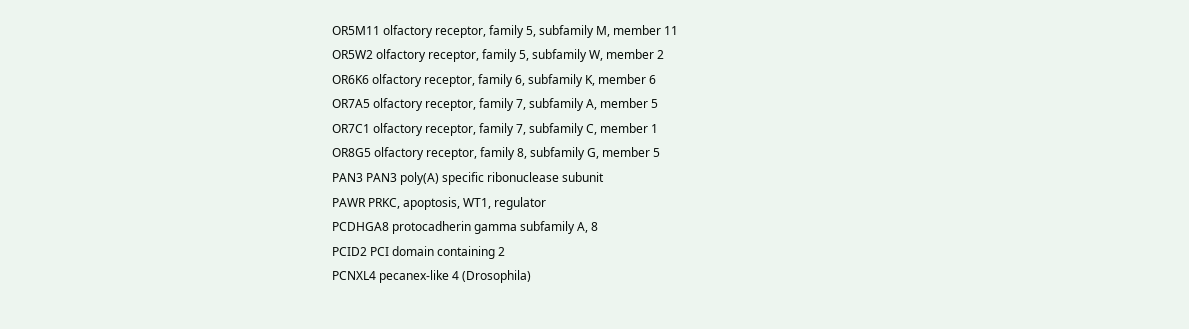OR5M11 olfactory receptor, family 5, subfamily M, member 11
OR5W2 olfactory receptor, family 5, subfamily W, member 2
OR6K6 olfactory receptor, family 6, subfamily K, member 6
OR7A5 olfactory receptor, family 7, subfamily A, member 5
OR7C1 olfactory receptor, family 7, subfamily C, member 1
OR8G5 olfactory receptor, family 8, subfamily G, member 5
PAN3 PAN3 poly(A) specific ribonuclease subunit
PAWR PRKC, apoptosis, WT1, regulator
PCDHGA8 protocadherin gamma subfamily A, 8
PCID2 PCI domain containing 2
PCNXL4 pecanex-like 4 (Drosophila)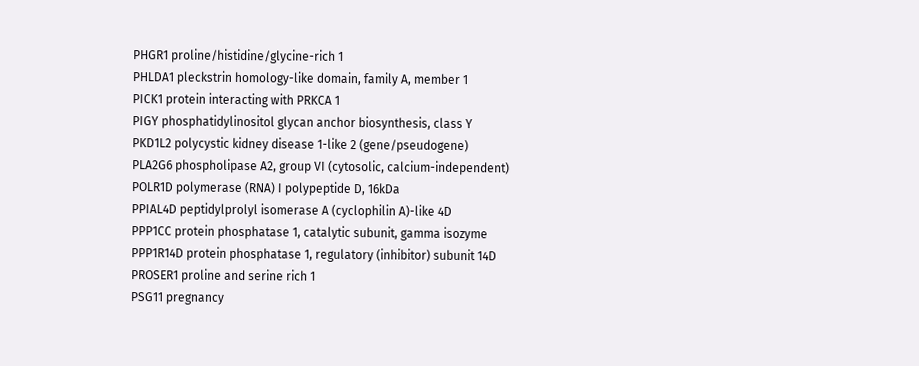PHGR1 proline/histidine/glycine-rich 1
PHLDA1 pleckstrin homology-like domain, family A, member 1
PICK1 protein interacting with PRKCA 1
PIGY phosphatidylinositol glycan anchor biosynthesis, class Y
PKD1L2 polycystic kidney disease 1-like 2 (gene/pseudogene)
PLA2G6 phospholipase A2, group VI (cytosolic, calcium-independent)
POLR1D polymerase (RNA) I polypeptide D, 16kDa
PPIAL4D peptidylprolyl isomerase A (cyclophilin A)-like 4D
PPP1CC protein phosphatase 1, catalytic subunit, gamma isozyme
PPP1R14D protein phosphatase 1, regulatory (inhibitor) subunit 14D
PROSER1 proline and serine rich 1
PSG11 pregnancy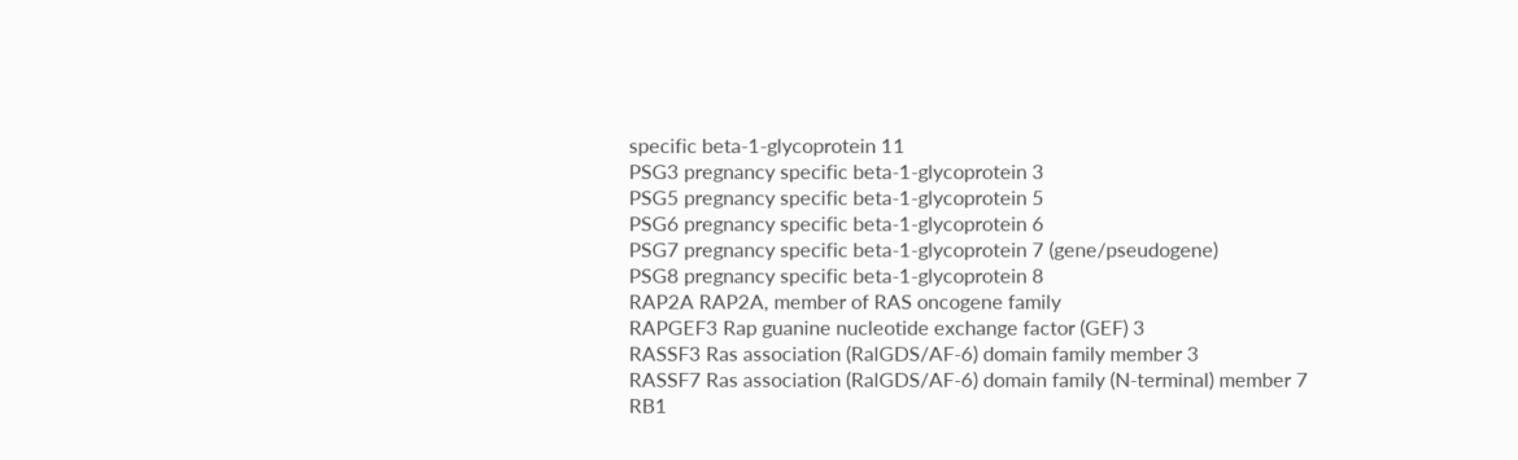specific beta-1-glycoprotein 11
PSG3 pregnancy specific beta-1-glycoprotein 3
PSG5 pregnancy specific beta-1-glycoprotein 5
PSG6 pregnancy specific beta-1-glycoprotein 6
PSG7 pregnancy specific beta-1-glycoprotein 7 (gene/pseudogene)
PSG8 pregnancy specific beta-1-glycoprotein 8
RAP2A RAP2A, member of RAS oncogene family
RAPGEF3 Rap guanine nucleotide exchange factor (GEF) 3
RASSF3 Ras association (RalGDS/AF-6) domain family member 3
RASSF7 Ras association (RalGDS/AF-6) domain family (N-terminal) member 7
RB1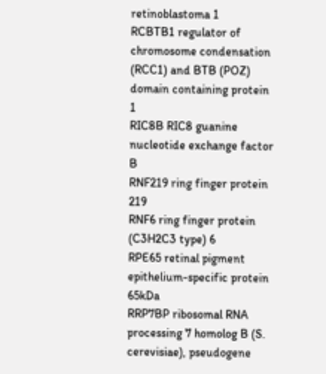retinoblastoma 1
RCBTB1 regulator of chromosome condensation (RCC1) and BTB (POZ) domain containing protein 1
RIC8B RIC8 guanine nucleotide exchange factor B
RNF219 ring finger protein 219
RNF6 ring finger protein (C3H2C3 type) 6
RPE65 retinal pigment epithelium-specific protein 65kDa
RRP7BP ribosomal RNA processing 7 homolog B (S. cerevisiae), pseudogene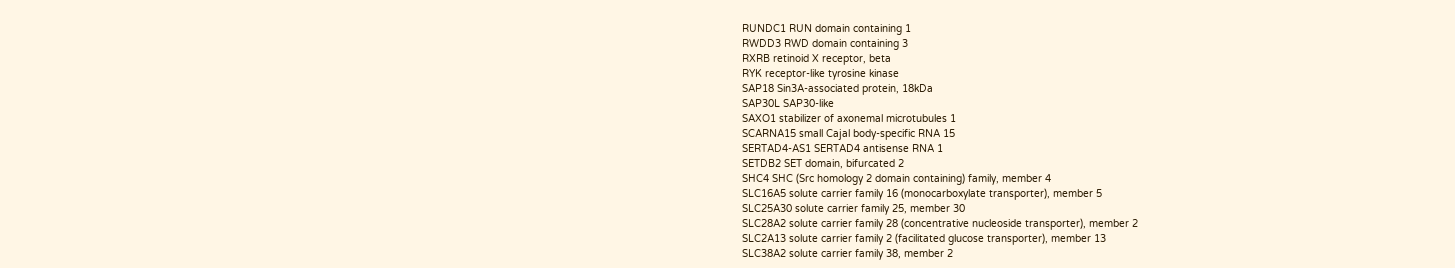RUNDC1 RUN domain containing 1
RWDD3 RWD domain containing 3
RXRB retinoid X receptor, beta
RYK receptor-like tyrosine kinase
SAP18 Sin3A-associated protein, 18kDa
SAP30L SAP30-like
SAXO1 stabilizer of axonemal microtubules 1
SCARNA15 small Cajal body-specific RNA 15
SERTAD4-AS1 SERTAD4 antisense RNA 1
SETDB2 SET domain, bifurcated 2
SHC4 SHC (Src homology 2 domain containing) family, member 4
SLC16A5 solute carrier family 16 (monocarboxylate transporter), member 5
SLC25A30 solute carrier family 25, member 30
SLC28A2 solute carrier family 28 (concentrative nucleoside transporter), member 2
SLC2A13 solute carrier family 2 (facilitated glucose transporter), member 13
SLC38A2 solute carrier family 38, member 2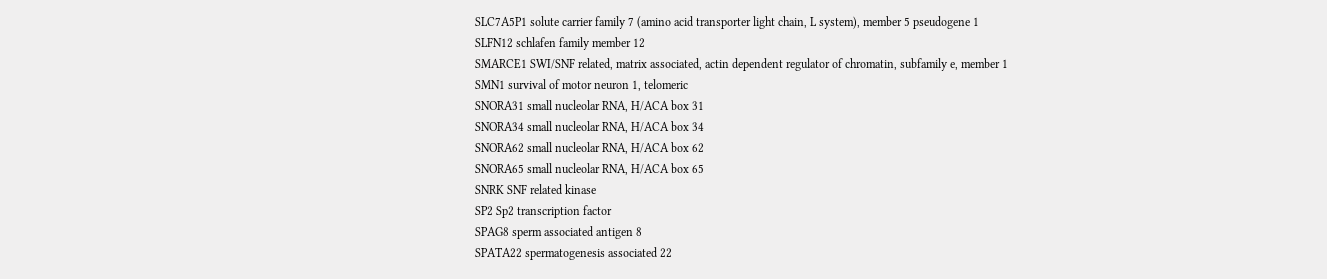SLC7A5P1 solute carrier family 7 (amino acid transporter light chain, L system), member 5 pseudogene 1
SLFN12 schlafen family member 12
SMARCE1 SWI/SNF related, matrix associated, actin dependent regulator of chromatin, subfamily e, member 1
SMN1 survival of motor neuron 1, telomeric
SNORA31 small nucleolar RNA, H/ACA box 31
SNORA34 small nucleolar RNA, H/ACA box 34
SNORA62 small nucleolar RNA, H/ACA box 62
SNORA65 small nucleolar RNA, H/ACA box 65
SNRK SNF related kinase
SP2 Sp2 transcription factor
SPAG8 sperm associated antigen 8
SPATA22 spermatogenesis associated 22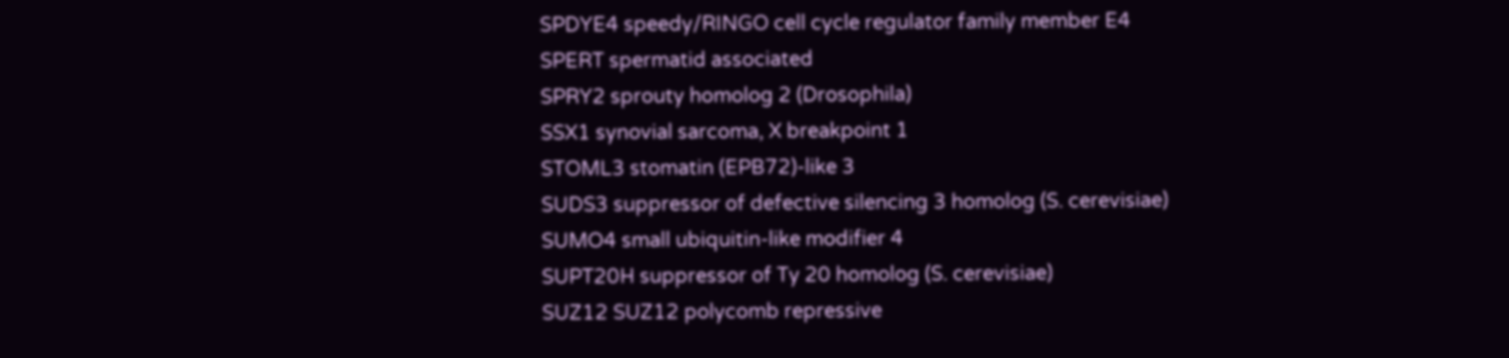SPDYE4 speedy/RINGO cell cycle regulator family member E4
SPERT spermatid associated
SPRY2 sprouty homolog 2 (Drosophila)
SSX1 synovial sarcoma, X breakpoint 1
STOML3 stomatin (EPB72)-like 3
SUDS3 suppressor of defective silencing 3 homolog (S. cerevisiae)
SUMO4 small ubiquitin-like modifier 4
SUPT20H suppressor of Ty 20 homolog (S. cerevisiae)
SUZ12 SUZ12 polycomb repressive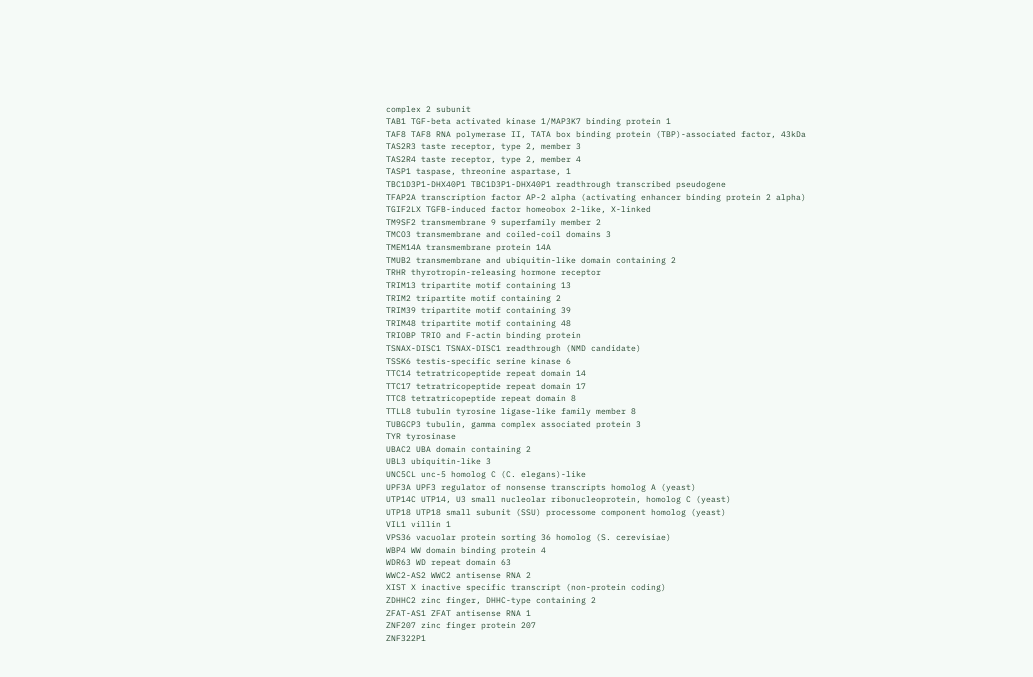complex 2 subunit
TAB1 TGF-beta activated kinase 1/MAP3K7 binding protein 1
TAF8 TAF8 RNA polymerase II, TATA box binding protein (TBP)-associated factor, 43kDa
TAS2R3 taste receptor, type 2, member 3
TAS2R4 taste receptor, type 2, member 4
TASP1 taspase, threonine aspartase, 1
TBC1D3P1-DHX40P1 TBC1D3P1-DHX40P1 readthrough transcribed pseudogene
TFAP2A transcription factor AP-2 alpha (activating enhancer binding protein 2 alpha)
TGIF2LX TGFB-induced factor homeobox 2-like, X-linked
TM9SF2 transmembrane 9 superfamily member 2
TMCO3 transmembrane and coiled-coil domains 3
TMEM14A transmembrane protein 14A
TMUB2 transmembrane and ubiquitin-like domain containing 2
TRHR thyrotropin-releasing hormone receptor
TRIM13 tripartite motif containing 13
TRIM2 tripartite motif containing 2
TRIM39 tripartite motif containing 39
TRIM48 tripartite motif containing 48
TRIOBP TRIO and F-actin binding protein
TSNAX-DISC1 TSNAX-DISC1 readthrough (NMD candidate)
TSSK6 testis-specific serine kinase 6
TTC14 tetratricopeptide repeat domain 14
TTC17 tetratricopeptide repeat domain 17
TTC8 tetratricopeptide repeat domain 8
TTLL8 tubulin tyrosine ligase-like family member 8
TUBGCP3 tubulin, gamma complex associated protein 3
TYR tyrosinase
UBAC2 UBA domain containing 2
UBL3 ubiquitin-like 3
UNC5CL unc-5 homolog C (C. elegans)-like
UPF3A UPF3 regulator of nonsense transcripts homolog A (yeast)
UTP14C UTP14, U3 small nucleolar ribonucleoprotein, homolog C (yeast)
UTP18 UTP18 small subunit (SSU) processome component homolog (yeast)
VIL1 villin 1
VPS36 vacuolar protein sorting 36 homolog (S. cerevisiae)
WBP4 WW domain binding protein 4
WDR63 WD repeat domain 63
WWC2-AS2 WWC2 antisense RNA 2
XIST X inactive specific transcript (non-protein coding)
ZDHHC2 zinc finger, DHHC-type containing 2
ZFAT-AS1 ZFAT antisense RNA 1
ZNF207 zinc finger protein 207
ZNF322P1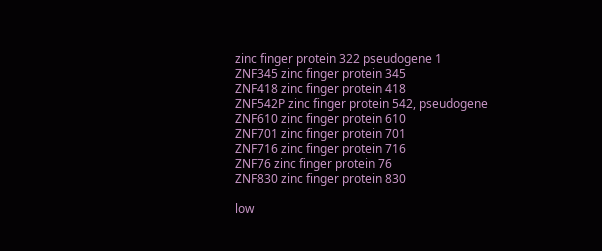zinc finger protein 322 pseudogene 1
ZNF345 zinc finger protein 345
ZNF418 zinc finger protein 418
ZNF542P zinc finger protein 542, pseudogene
ZNF610 zinc finger protein 610
ZNF701 zinc finger protein 701
ZNF716 zinc finger protein 716
ZNF76 zinc finger protein 76
ZNF830 zinc finger protein 830

low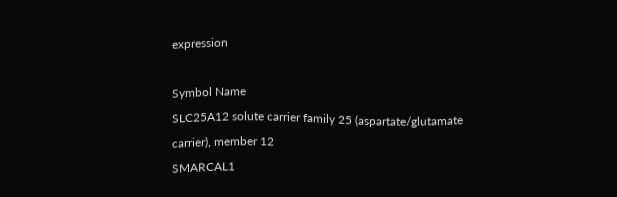expression

Symbol Name
SLC25A12 solute carrier family 25 (aspartate/glutamate carrier), member 12
SMARCAL1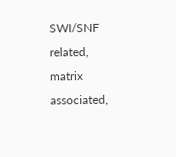SWI/SNF related, matrix associated,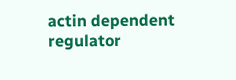actin dependent regulator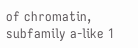of chromatin, subfamily a-like 1